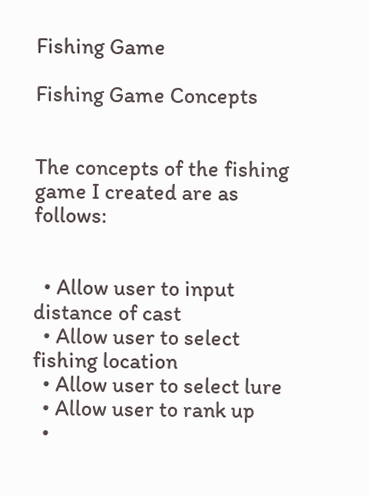Fishing Game

Fishing Game Concepts


The concepts of the fishing game I created are as follows:


  • Allow user to input distance of cast
  • Allow user to select fishing location
  • Allow user to select lure
  • Allow user to rank up
  •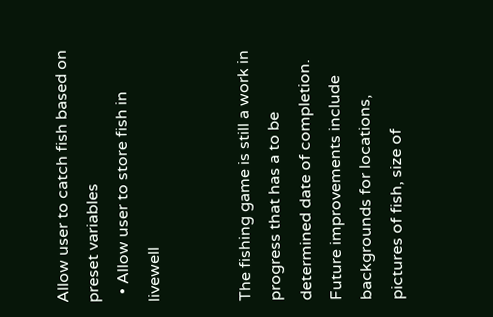Allow user to catch fish based on preset variables
  • Allow user to store fish in livewell


The fishing game is still a work in progress that has a to be determined date of completion. Future improvements include backgrounds for locations, pictures of fish, size of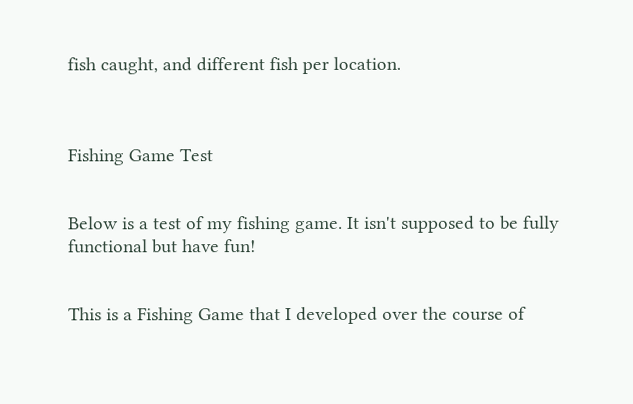fish caught, and different fish per location.



Fishing Game Test


Below is a test of my fishing game. It isn't supposed to be fully functional but have fun!


This is a Fishing Game that I developed over the course of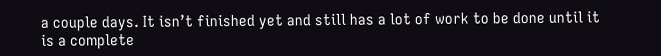a couple days. It isn’t finished yet and still has a lot of work to be done until it is a complete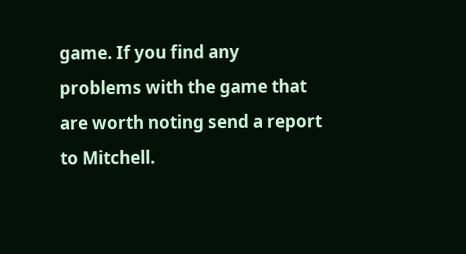game. If you find any problems with the game that are worth noting send a report to Mitchell.